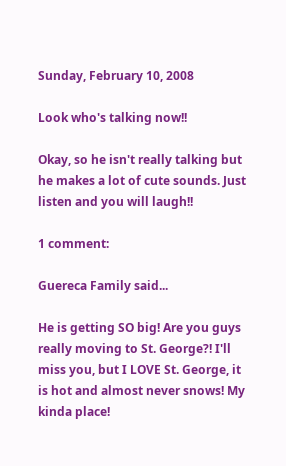Sunday, February 10, 2008

Look who's talking now!!

Okay, so he isn't really talking but he makes a lot of cute sounds. Just listen and you will laugh!!

1 comment:

Guereca Family said...

He is getting SO big! Are you guys really moving to St. George?! I'll miss you, but I LOVE St. George, it is hot and almost never snows! My kinda place!